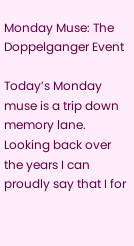Monday Muse: The Doppelganger Event

Today’s Monday muse is a trip down memory lane. Looking back over the years I can proudly say that I for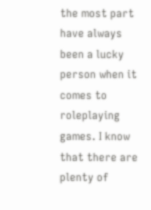the most part have always been a lucky person when it comes to roleplaying games. I know that there are plenty of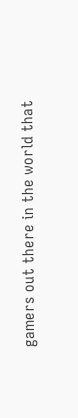gamers out there in the world that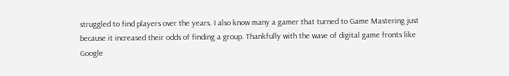struggled to find players over the years. I also know many a gamer that turned to Game Mastering just because it increased their odds of finding a group. Thankfully with the wave of digital game fronts like Google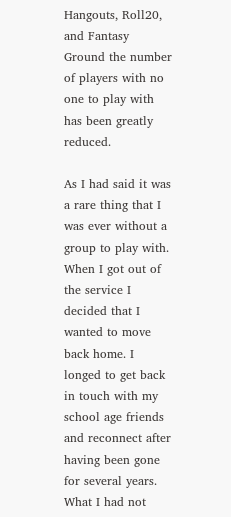Hangouts, Roll20, and Fantasy Ground the number of players with no one to play with has been greatly reduced.

As I had said it was a rare thing that I was ever without a group to play with. When I got out of the service I decided that I wanted to move back home. I longed to get back in touch with my school age friends and reconnect after having been gone for several years. What I had not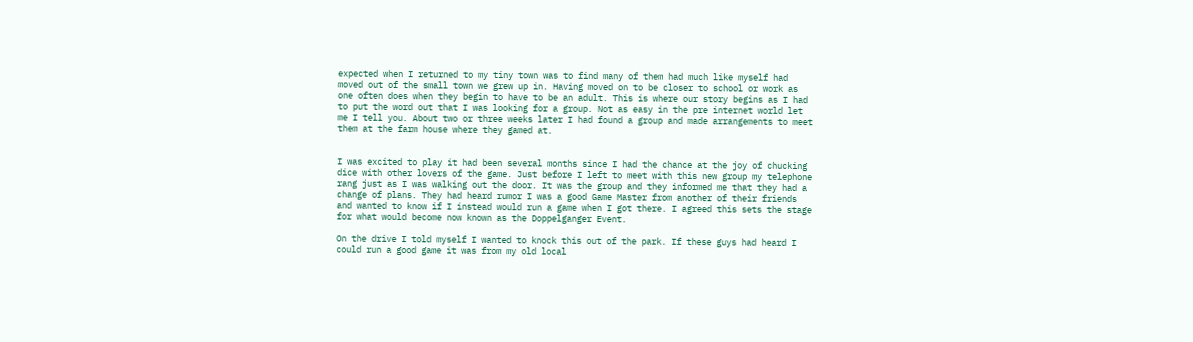expected when I returned to my tiny town was to find many of them had much like myself had moved out of the small town we grew up in. Having moved on to be closer to school or work as one often does when they begin to have to be an adult. This is where our story begins as I had to put the word out that I was looking for a group. Not as easy in the pre internet world let me I tell you. About two or three weeks later I had found a group and made arrangements to meet them at the farm house where they gamed at.


I was excited to play it had been several months since I had the chance at the joy of chucking dice with other lovers of the game. Just before I left to meet with this new group my telephone rang just as I was walking out the door. It was the group and they informed me that they had a change of plans. They had heard rumor I was a good Game Master from another of their friends and wanted to know if I instead would run a game when I got there. I agreed this sets the stage for what would become now known as the Doppelganger Event.

On the drive I told myself I wanted to knock this out of the park. If these guys had heard I could run a good game it was from my old local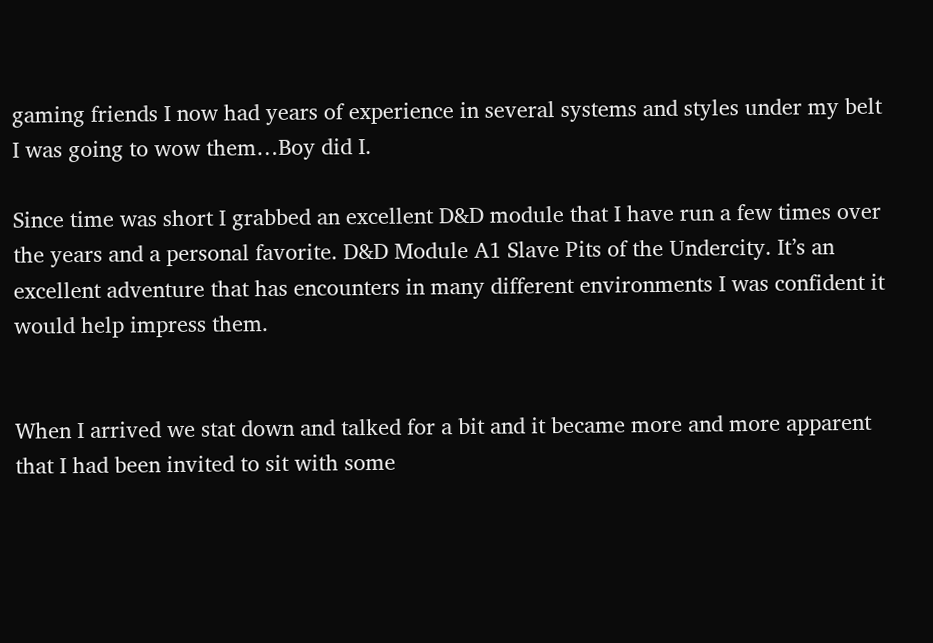gaming friends I now had years of experience in several systems and styles under my belt I was going to wow them…Boy did I.

Since time was short I grabbed an excellent D&D module that I have run a few times over the years and a personal favorite. D&D Module A1 Slave Pits of the Undercity. It’s an excellent adventure that has encounters in many different environments I was confident it would help impress them.


When I arrived we stat down and talked for a bit and it became more and more apparent that I had been invited to sit with some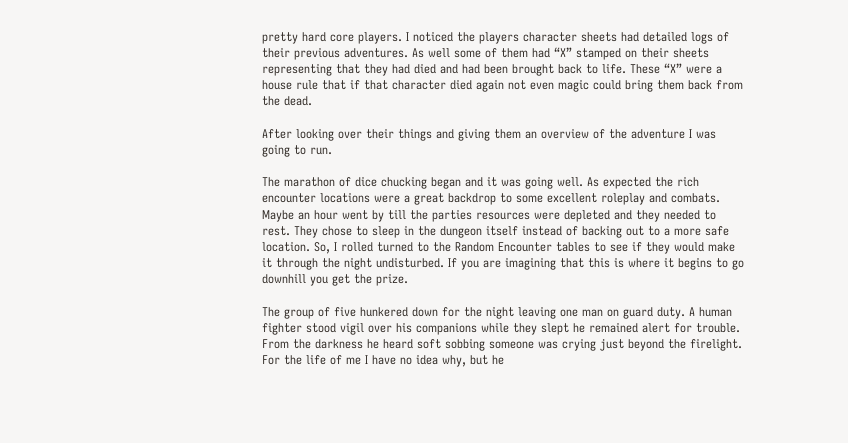pretty hard core players. I noticed the players character sheets had detailed logs of their previous adventures. As well some of them had “X” stamped on their sheets representing that they had died and had been brought back to life. These “X” were a house rule that if that character died again not even magic could bring them back from the dead.

After looking over their things and giving them an overview of the adventure I was going to run.

The marathon of dice chucking began and it was going well. As expected the rich encounter locations were a great backdrop to some excellent roleplay and combats. Maybe an hour went by till the parties resources were depleted and they needed to rest. They chose to sleep in the dungeon itself instead of backing out to a more safe location. So, I rolled turned to the Random Encounter tables to see if they would make it through the night undisturbed. If you are imagining that this is where it begins to go downhill you get the prize.

The group of five hunkered down for the night leaving one man on guard duty. A human fighter stood vigil over his companions while they slept he remained alert for trouble. From the darkness he heard soft sobbing someone was crying just beyond the firelight. For the life of me I have no idea why, but he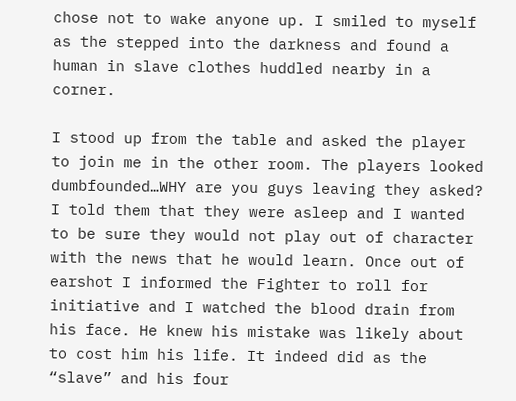chose not to wake anyone up. I smiled to myself as the stepped into the darkness and found a human in slave clothes huddled nearby in a corner.

I stood up from the table and asked the player to join me in the other room. The players looked dumbfounded…WHY are you guys leaving they asked? I told them that they were asleep and I wanted to be sure they would not play out of character with the news that he would learn. Once out of earshot I informed the Fighter to roll for initiative and I watched the blood drain from his face. He knew his mistake was likely about to cost him his life. It indeed did as the “slave” and his four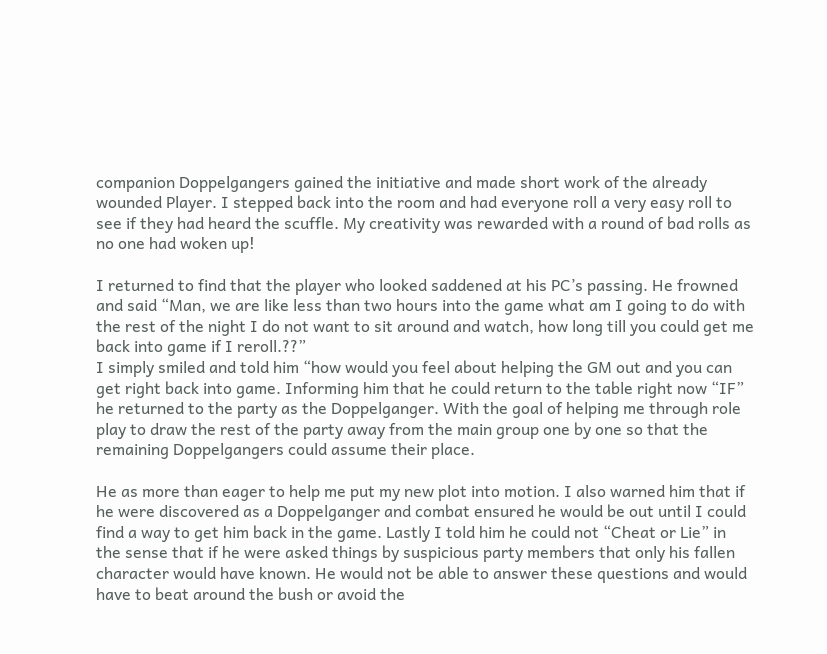companion Doppelgangers gained the initiative and made short work of the already wounded Player. I stepped back into the room and had everyone roll a very easy roll to see if they had heard the scuffle. My creativity was rewarded with a round of bad rolls as no one had woken up!

I returned to find that the player who looked saddened at his PC’s passing. He frowned and said “Man, we are like less than two hours into the game what am I going to do with the rest of the night I do not want to sit around and watch, how long till you could get me back into game if I reroll.??”
I simply smiled and told him “how would you feel about helping the GM out and you can get right back into game. Informing him that he could return to the table right now “IF” he returned to the party as the Doppelganger. With the goal of helping me through role play to draw the rest of the party away from the main group one by one so that the remaining Doppelgangers could assume their place.

He as more than eager to help me put my new plot into motion. I also warned him that if he were discovered as a Doppelganger and combat ensured he would be out until I could find a way to get him back in the game. Lastly I told him he could not “Cheat or Lie” in the sense that if he were asked things by suspicious party members that only his fallen character would have known. He would not be able to answer these questions and would have to beat around the bush or avoid the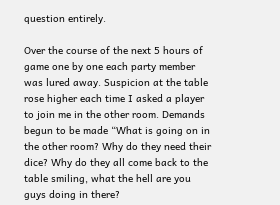question entirely.

Over the course of the next 5 hours of game one by one each party member was lured away. Suspicion at the table rose higher each time I asked a player to join me in the other room. Demands begun to be made “What is going on in the other room? Why do they need their dice? Why do they all come back to the table smiling, what the hell are you guys doing in there?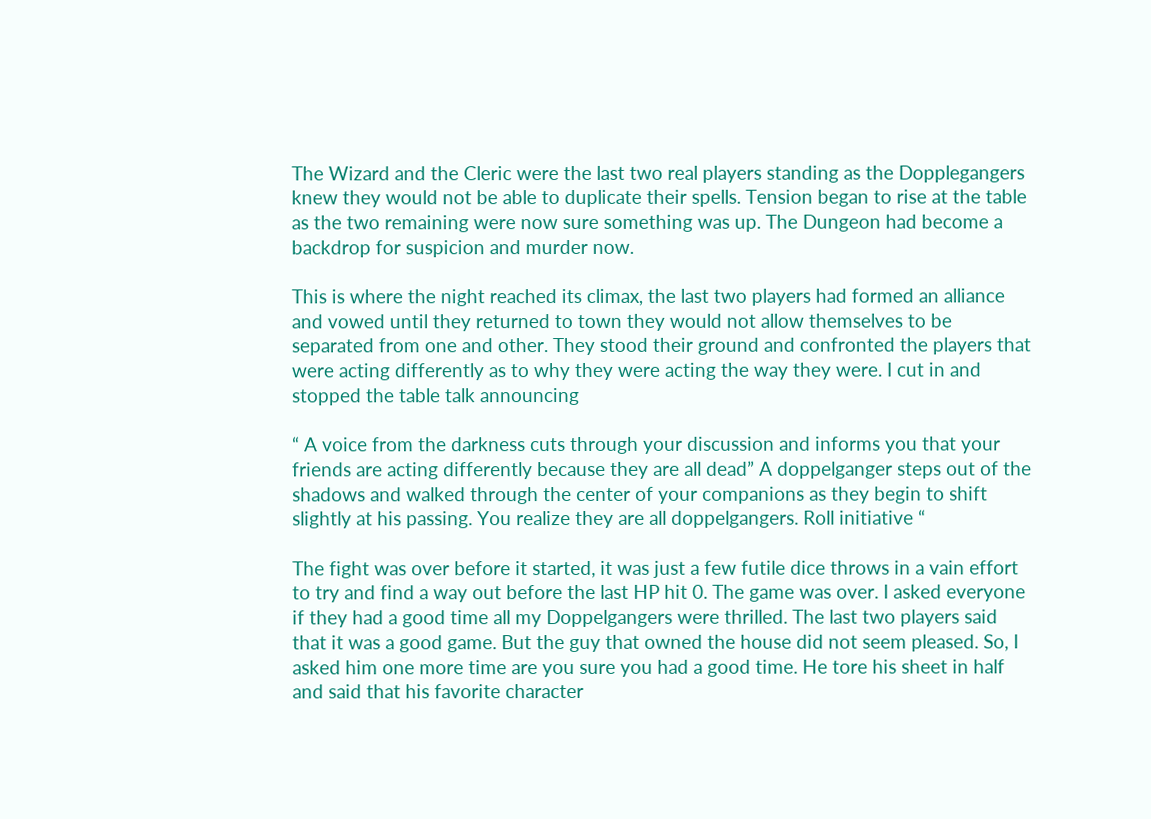The Wizard and the Cleric were the last two real players standing as the Dopplegangers knew they would not be able to duplicate their spells. Tension began to rise at the table as the two remaining were now sure something was up. The Dungeon had become a backdrop for suspicion and murder now.

This is where the night reached its climax, the last two players had formed an alliance and vowed until they returned to town they would not allow themselves to be separated from one and other. They stood their ground and confronted the players that were acting differently as to why they were acting the way they were. I cut in and stopped the table talk announcing

“ A voice from the darkness cuts through your discussion and informs you that your friends are acting differently because they are all dead” A doppelganger steps out of the shadows and walked through the center of your companions as they begin to shift slightly at his passing. You realize they are all doppelgangers. Roll initiative “

The fight was over before it started, it was just a few futile dice throws in a vain effort to try and find a way out before the last HP hit 0. The game was over. I asked everyone if they had a good time all my Doppelgangers were thrilled. The last two players said that it was a good game. But the guy that owned the house did not seem pleased. So, I asked him one more time are you sure you had a good time. He tore his sheet in half and said that his favorite character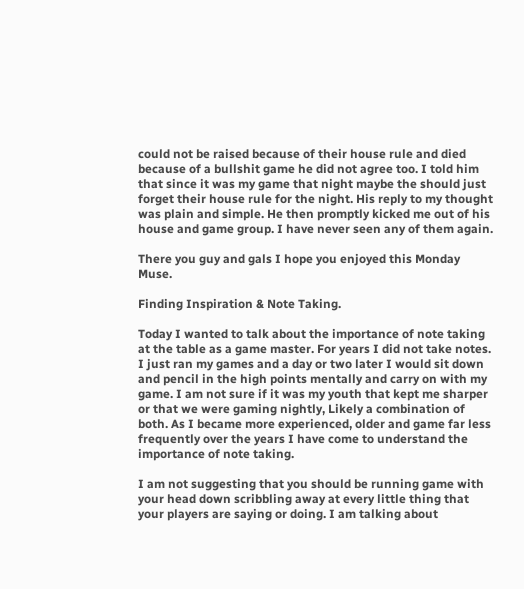could not be raised because of their house rule and died because of a bullshit game he did not agree too. I told him that since it was my game that night maybe the should just forget their house rule for the night. His reply to my thought was plain and simple. He then promptly kicked me out of his house and game group. I have never seen any of them again.

There you guy and gals I hope you enjoyed this Monday Muse.

Finding Inspiration & Note Taking.

Today I wanted to talk about the importance of note taking at the table as a game master. For years I did not take notes. I just ran my games and a day or two later I would sit down and pencil in the high points mentally and carry on with my game. I am not sure if it was my youth that kept me sharper or that we were gaming nightly, Likely a combination of both. As I became more experienced, older and game far less frequently over the years I have come to understand the importance of note taking.

I am not suggesting that you should be running game with your head down scribbling away at every little thing that your players are saying or doing. I am talking about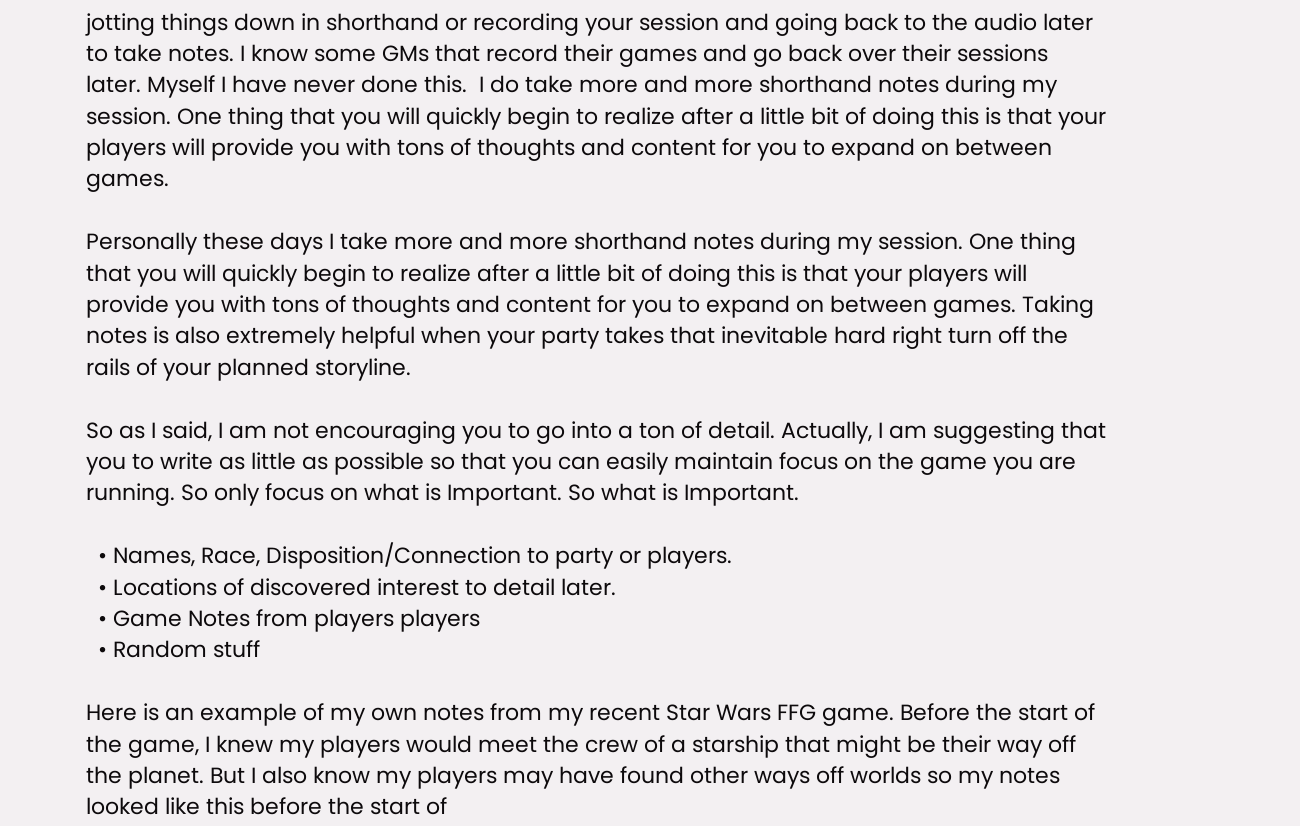jotting things down in shorthand or recording your session and going back to the audio later to take notes. I know some GMs that record their games and go back over their sessions later. Myself I have never done this.  I do take more and more shorthand notes during my session. One thing that you will quickly begin to realize after a little bit of doing this is that your players will provide you with tons of thoughts and content for you to expand on between games.

Personally these days I take more and more shorthand notes during my session. One thing that you will quickly begin to realize after a little bit of doing this is that your players will provide you with tons of thoughts and content for you to expand on between games. Taking notes is also extremely helpful when your party takes that inevitable hard right turn off the rails of your planned storyline.

So as I said, I am not encouraging you to go into a ton of detail. Actually, I am suggesting that you to write as little as possible so that you can easily maintain focus on the game you are running. So only focus on what is Important. So what is Important.

  • Names, Race, Disposition/Connection to party or players.
  • Locations of discovered interest to detail later.
  • Game Notes from players players
  • Random stuff

Here is an example of my own notes from my recent Star Wars FFG game. Before the start of the game, I knew my players would meet the crew of a starship that might be their way off the planet. But I also know my players may have found other ways off worlds so my notes looked like this before the start of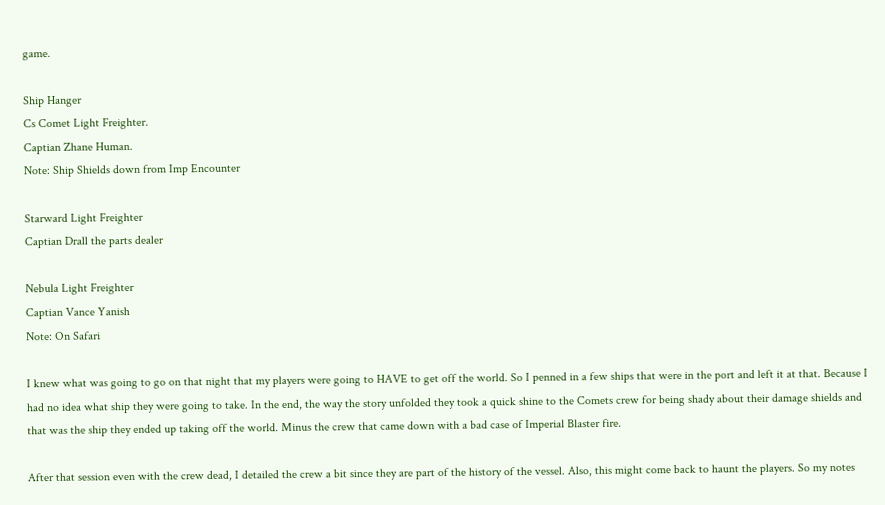game.

Ship Hanger
Cs Comet Light Freighter.
Captian Zhane Human.
Note: Ship Shields down from Imp Encounter

Starward Light Freighter
Captian Drall the parts dealer

Nebula Light Freighter
Captian Vance Yanish
Note: On Safari

I knew what was going to go on that night that my players were going to HAVE to get off the world. So I penned in a few ships that were in the port and left it at that. Because I had no idea what ship they were going to take. In the end, the way the story unfolded they took a quick shine to the Comets crew for being shady about their damage shields and that was the ship they ended up taking off the world. Minus the crew that came down with a bad case of Imperial Blaster fire.

After that session even with the crew dead, I detailed the crew a bit since they are part of the history of the vessel. Also, this might come back to haunt the players. So my notes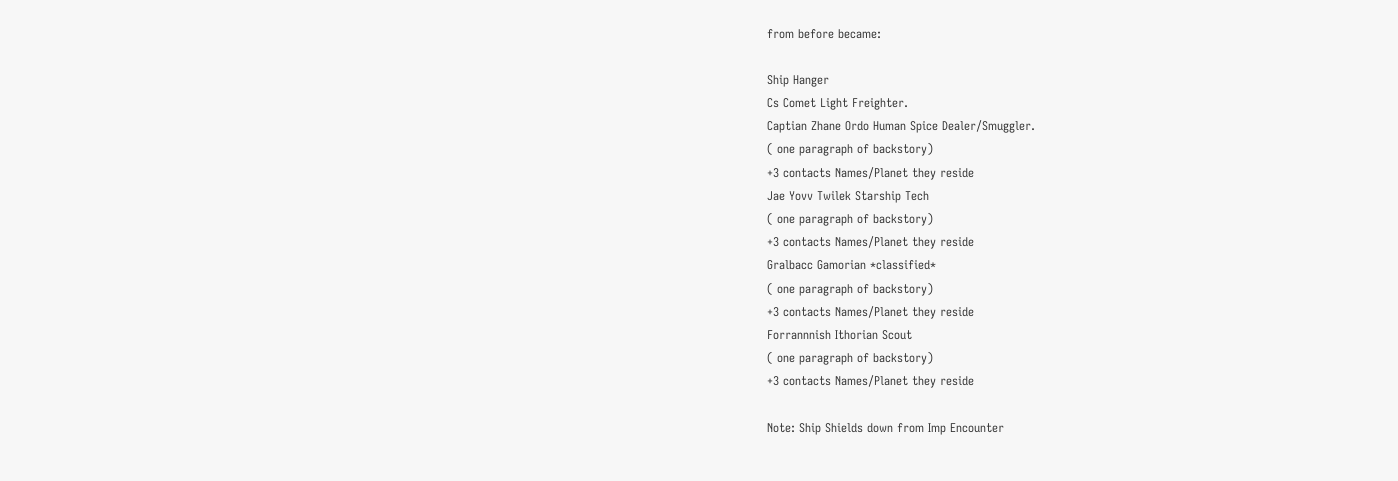from before became:

Ship Hanger
Cs Comet Light Freighter.
Captian Zhane Ordo Human Spice Dealer/Smuggler.
( one paragraph of backstory)
+3 contacts Names/Planet they reside
Jae Yovv Twilek Starship Tech
( one paragraph of backstory)
+3 contacts Names/Planet they reside
Gralbacc Gamorian *classified*
( one paragraph of backstory)
+3 contacts Names/Planet they reside
Forrannnish Ithorian Scout
( one paragraph of backstory)
+3 contacts Names/Planet they reside

Note: Ship Shields down from Imp Encounter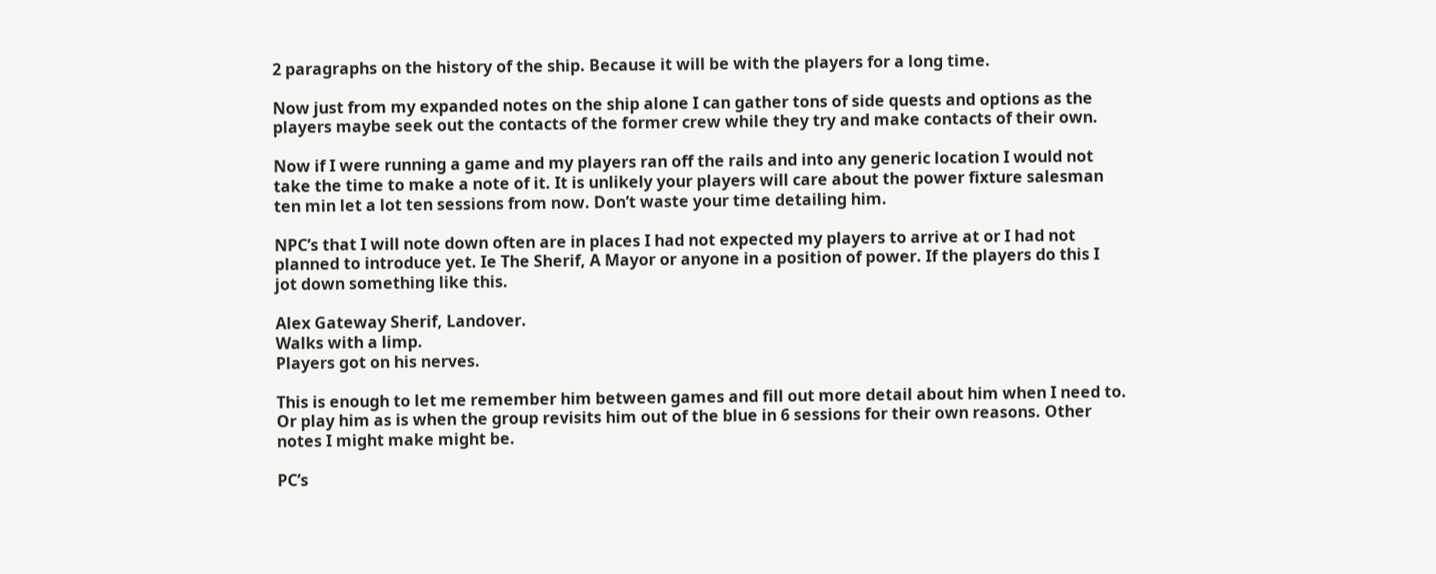2 paragraphs on the history of the ship. Because it will be with the players for a long time.

Now just from my expanded notes on the ship alone I can gather tons of side quests and options as the players maybe seek out the contacts of the former crew while they try and make contacts of their own.

Now if I were running a game and my players ran off the rails and into any generic location I would not take the time to make a note of it. It is unlikely your players will care about the power fixture salesman ten min let a lot ten sessions from now. Don’t waste your time detailing him.

NPC’s that I will note down often are in places I had not expected my players to arrive at or I had not planned to introduce yet. Ie The Sherif, A Mayor or anyone in a position of power. If the players do this I jot down something like this.

Alex Gateway Sherif, Landover.
Walks with a limp.
Players got on his nerves.

This is enough to let me remember him between games and fill out more detail about him when I need to. Or play him as is when the group revisits him out of the blue in 6 sessions for their own reasons. Other notes I might make might be.

PC’s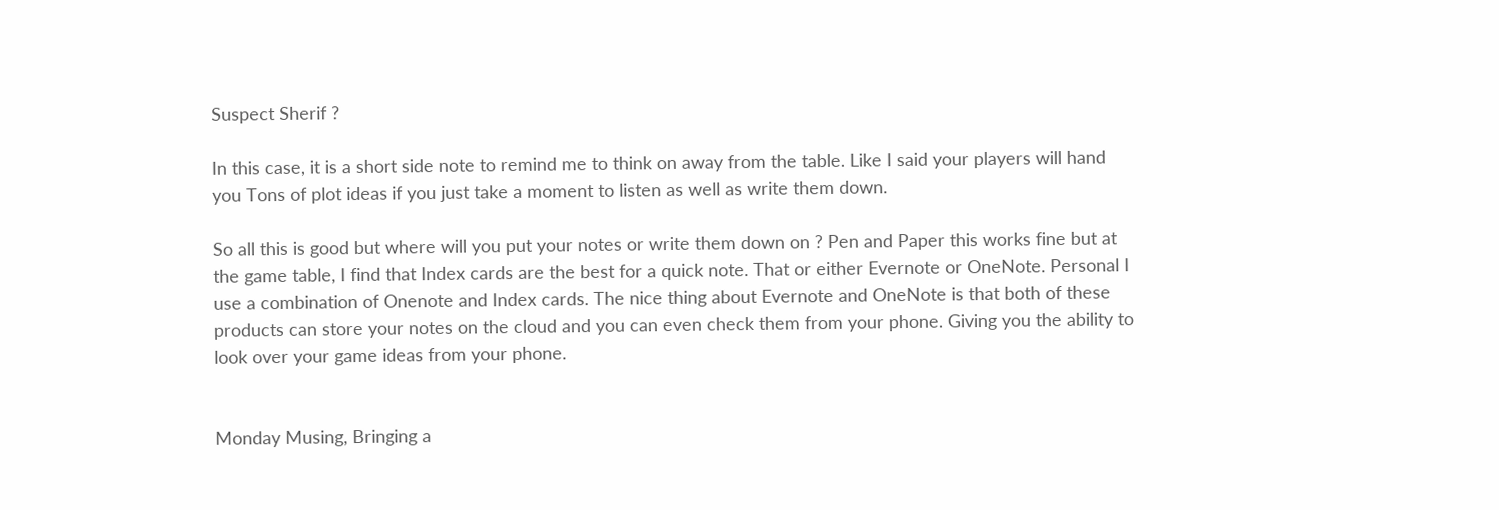Suspect Sherif ?

In this case, it is a short side note to remind me to think on away from the table. Like I said your players will hand you Tons of plot ideas if you just take a moment to listen as well as write them down.

So all this is good but where will you put your notes or write them down on ? Pen and Paper this works fine but at the game table, I find that Index cards are the best for a quick note. That or either Evernote or OneNote. Personal I use a combination of Onenote and Index cards. The nice thing about Evernote and OneNote is that both of these products can store your notes on the cloud and you can even check them from your phone. Giving you the ability to look over your game ideas from your phone.


Monday Musing, Bringing a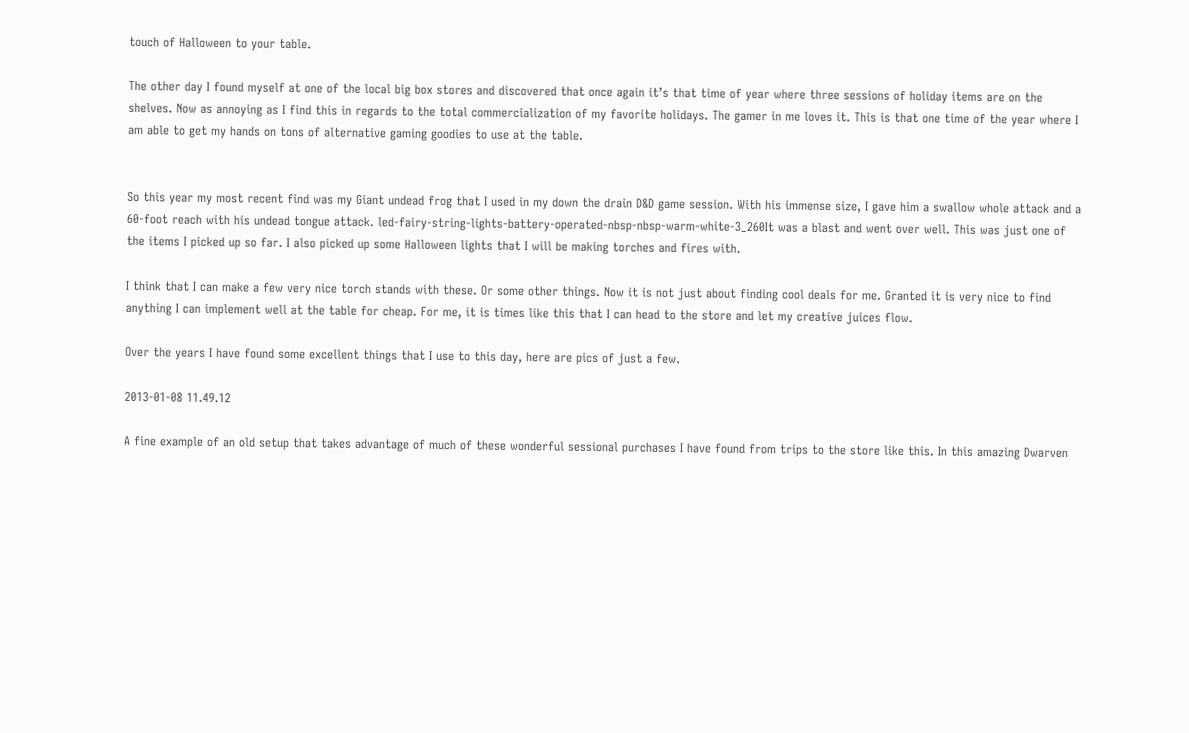touch of Halloween to your table.

The other day I found myself at one of the local big box stores and discovered that once again it’s that time of year where three sessions of holiday items are on the shelves. Now as annoying as I find this in regards to the total commercialization of my favorite holidays. The gamer in me loves it. This is that one time of the year where I am able to get my hands on tons of alternative gaming goodies to use at the table.


So this year my most recent find was my Giant undead frog that I used in my down the drain D&D game session. With his immense size, I gave him a swallow whole attack and a 60-foot reach with his undead tongue attack. led-fairy-string-lights-battery-operated-nbsp-nbsp-warm-white-3_260It was a blast and went over well. This was just one of the items I picked up so far. I also picked up some Halloween lights that I will be making torches and fires with.

I think that I can make a few very nice torch stands with these. Or some other things. Now it is not just about finding cool deals for me. Granted it is very nice to find anything I can implement well at the table for cheap. For me, it is times like this that I can head to the store and let my creative juices flow.

Over the years I have found some excellent things that I use to this day, here are pics of just a few.

2013-01-08 11.49.12

A fine example of an old setup that takes advantage of much of these wonderful sessional purchases I have found from trips to the store like this. In this amazing Dwarven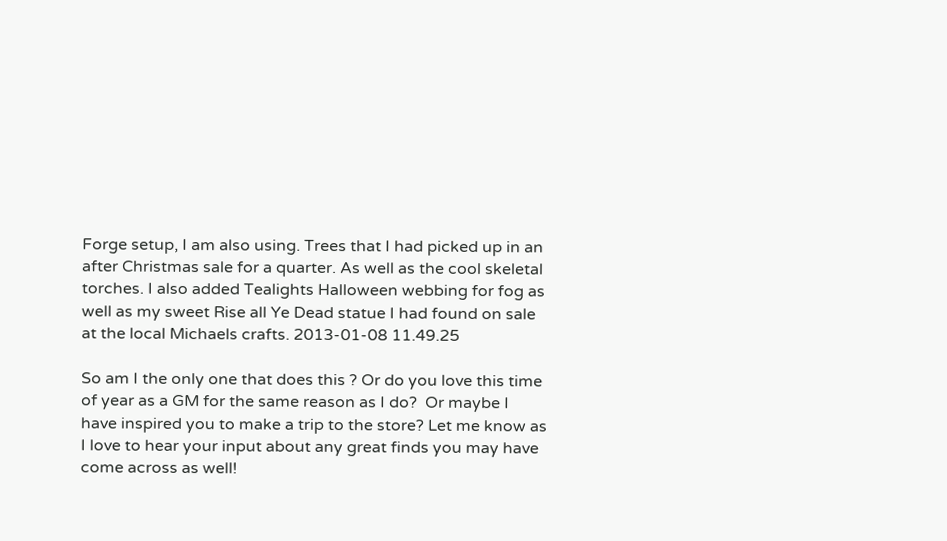Forge setup, I am also using. Trees that I had picked up in an after Christmas sale for a quarter. As well as the cool skeletal torches. I also added Tealights Halloween webbing for fog as well as my sweet Rise all Ye Dead statue I had found on sale at the local Michaels crafts. 2013-01-08 11.49.25

So am I the only one that does this ? Or do you love this time of year as a GM for the same reason as I do?  Or maybe I have inspired you to make a trip to the store? Let me know as I love to hear your input about any great finds you may have come across as well!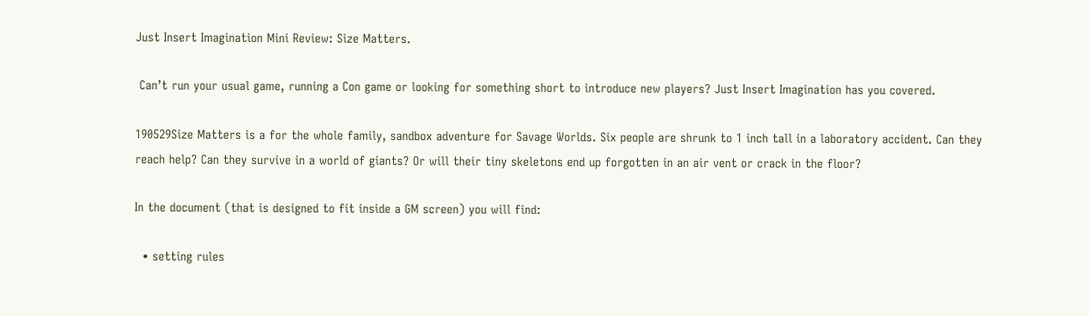Just Insert Imagination Mini Review: Size Matters.

 Can’t run your usual game, running a Con game or looking for something short to introduce new players? Just Insert Imagination has you covered.

190529Size Matters is a for the whole family, sandbox adventure for Savage Worlds. Six people are shrunk to 1 inch tall in a laboratory accident. Can they reach help? Can they survive in a world of giants? Or will their tiny skeletons end up forgotten in an air vent or crack in the floor?

In the document (that is designed to fit inside a GM screen) you will find:

  • setting rules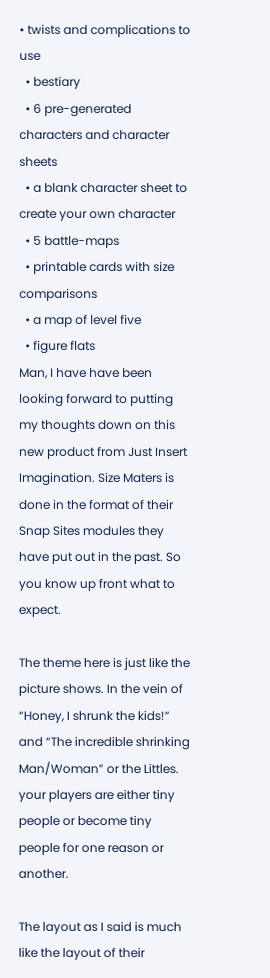• twists and complications to use
  • bestiary
  • 6 pre-generated characters and character sheets
  • a blank character sheet to create your own character
  • 5 battle-maps
  • printable cards with size comparisons
  • a map of level five
  • figure flats
Man, I have have been looking forward to putting my thoughts down on this new product from Just Insert Imagination. Size Maters is done in the format of their Snap Sites modules they have put out in the past. So you know up front what to expect.

The theme here is just like the picture shows. In the vein of “Honey, I shrunk the kids!” and “The incredible shrinking Man/Woman” or the Littles. your players are either tiny people or become tiny people for one reason or another.

The layout as I said is much like the layout of their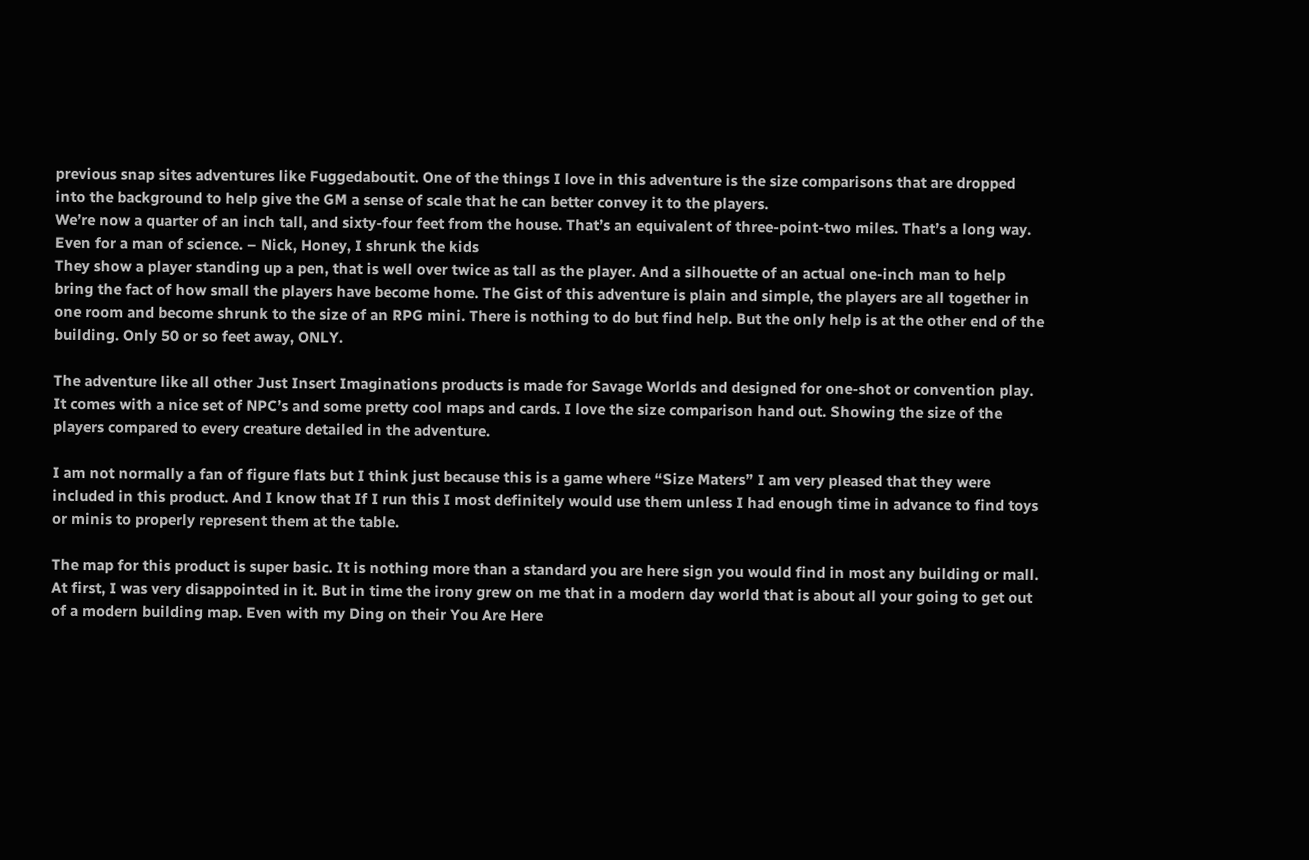previous snap sites adventures like Fuggedaboutit. One of the things I love in this adventure is the size comparisons that are dropped into the background to help give the GM a sense of scale that he can better convey it to the players.
We’re now a quarter of an inch tall, and sixty-four feet from the house. That’s an equivalent of three-point-two miles. That’s a long way. Even for a man of science. – Nick, Honey, I shrunk the kids
They show a player standing up a pen, that is well over twice as tall as the player. And a silhouette of an actual one-inch man to help bring the fact of how small the players have become home. The Gist of this adventure is plain and simple, the players are all together in one room and become shrunk to the size of an RPG mini. There is nothing to do but find help. But the only help is at the other end of the building. Only 50 or so feet away, ONLY.

The adventure like all other Just Insert Imaginations products is made for Savage Worlds and designed for one-shot or convention play. It comes with a nice set of NPC’s and some pretty cool maps and cards. I love the size comparison hand out. Showing the size of the players compared to every creature detailed in the adventure.

I am not normally a fan of figure flats but I think just because this is a game where “Size Maters” I am very pleased that they were included in this product. And I know that If I run this I most definitely would use them unless I had enough time in advance to find toys or minis to properly represent them at the table.

The map for this product is super basic. It is nothing more than a standard you are here sign you would find in most any building or mall. At first, I was very disappointed in it. But in time the irony grew on me that in a modern day world that is about all your going to get out of a modern building map. Even with my Ding on their You Are Here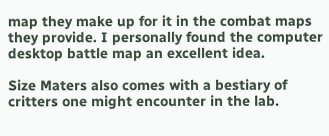map they make up for it in the combat maps they provide. I personally found the computer desktop battle map an excellent idea.

Size Maters also comes with a bestiary of critters one might encounter in the lab.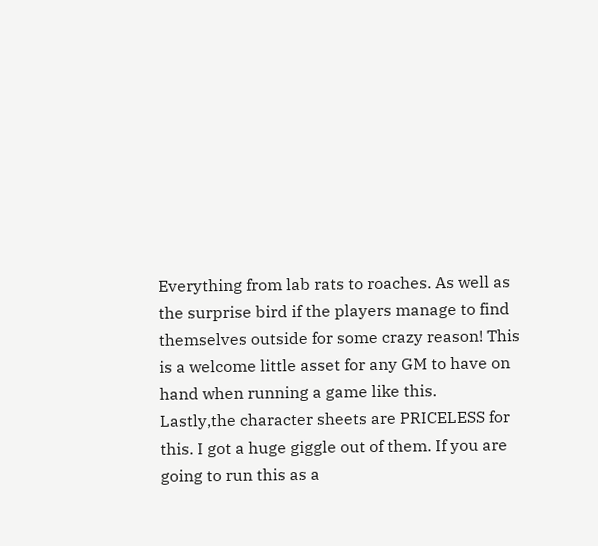Everything from lab rats to roaches. As well as the surprise bird if the players manage to find themselves outside for some crazy reason! This is a welcome little asset for any GM to have on hand when running a game like this.
Lastly,the character sheets are PRICELESS for this. I got a huge giggle out of them. If you are going to run this as a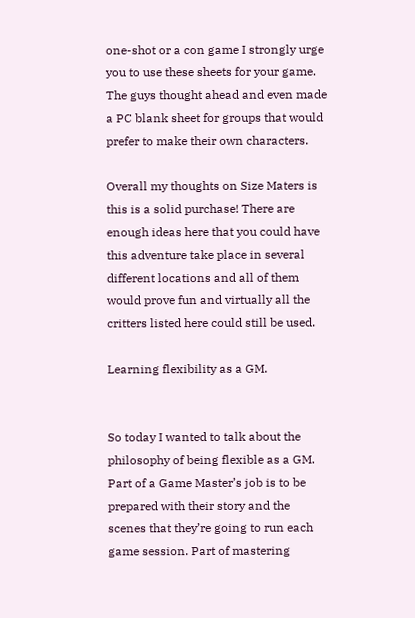one-shot or a con game I strongly urge you to use these sheets for your game. The guys thought ahead and even made a PC blank sheet for groups that would prefer to make their own characters.

Overall my thoughts on Size Maters is this is a solid purchase! There are enough ideas here that you could have this adventure take place in several different locations and all of them would prove fun and virtually all the critters listed here could still be used.

Learning flexibility as a GM.


So today I wanted to talk about the philosophy of being flexible as a GM. Part of a Game Master’s job is to be prepared with their story and the scenes that they’re going to run each game session. Part of mastering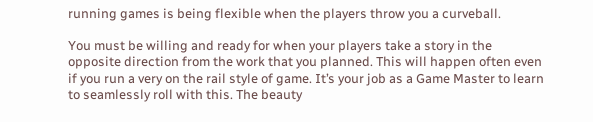running games is being flexible when the players throw you a curveball.

You must be willing and ready for when your players take a story in the opposite direction from the work that you planned. This will happen often even if you run a very on the rail style of game. It’s your job as a Game Master to learn to seamlessly roll with this. The beauty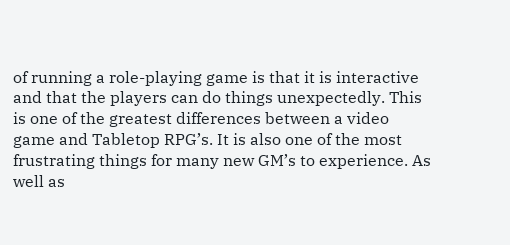of running a role-playing game is that it is interactive and that the players can do things unexpectedly. This is one of the greatest differences between a video game and Tabletop RPG’s. It is also one of the most frustrating things for many new GM’s to experience. As well as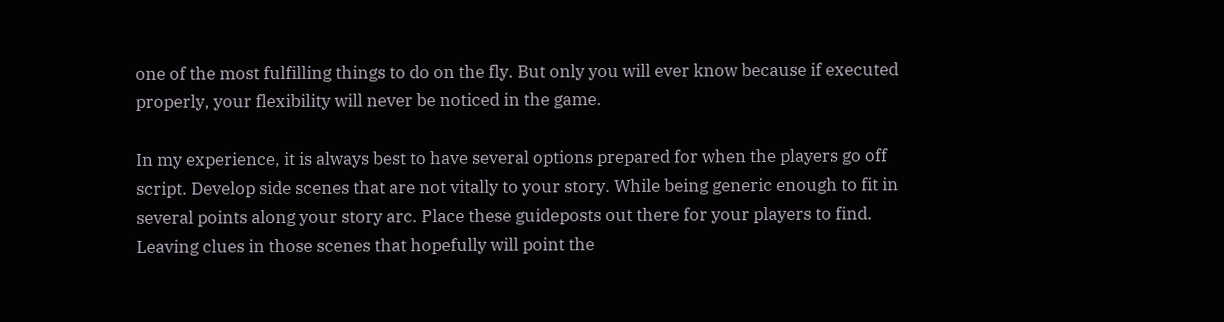one of the most fulfilling things to do on the fly. But only you will ever know because if executed properly, your flexibility will never be noticed in the game.

In my experience, it is always best to have several options prepared for when the players go off script. Develop side scenes that are not vitally to your story. While being generic enough to fit in several points along your story arc. Place these guideposts out there for your players to find. Leaving clues in those scenes that hopefully will point the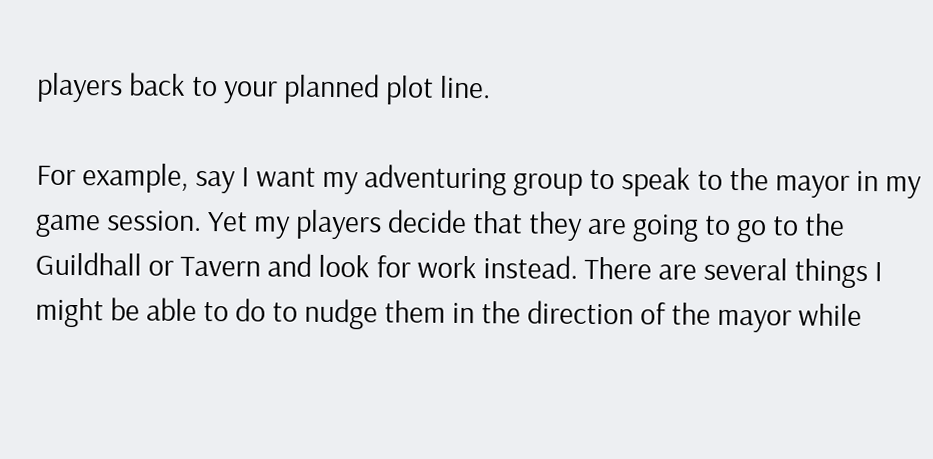players back to your planned plot line.

For example, say I want my adventuring group to speak to the mayor in my game session. Yet my players decide that they are going to go to the Guildhall or Tavern and look for work instead. There are several things I might be able to do to nudge them in the direction of the mayor while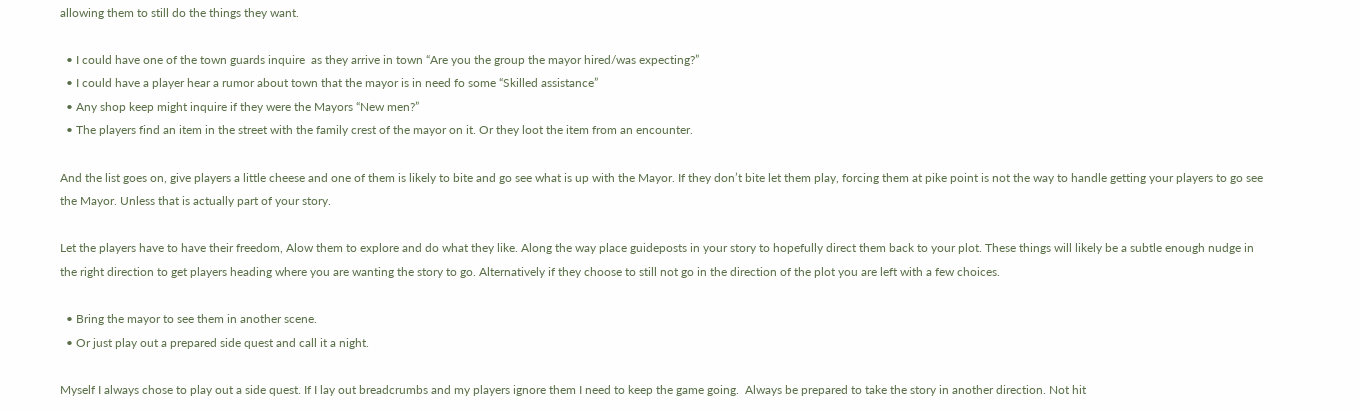allowing them to still do the things they want.

  • I could have one of the town guards inquire  as they arrive in town “Are you the group the mayor hired/was expecting?”
  • I could have a player hear a rumor about town that the mayor is in need fo some “Skilled assistance”
  • Any shop keep might inquire if they were the Mayors “New men?”
  • The players find an item in the street with the family crest of the mayor on it. Or they loot the item from an encounter.

And the list goes on, give players a little cheese and one of them is likely to bite and go see what is up with the Mayor. If they don’t bite let them play, forcing them at pike point is not the way to handle getting your players to go see the Mayor. Unless that is actually part of your story.

Let the players have to have their freedom, Alow them to explore and do what they like. Along the way place guideposts in your story to hopefully direct them back to your plot. These things will likely be a subtle enough nudge in the right direction to get players heading where you are wanting the story to go. Alternatively if they choose to still not go in the direction of the plot you are left with a few choices.

  • Bring the mayor to see them in another scene.
  • Or just play out a prepared side quest and call it a night.

Myself I always chose to play out a side quest. If I lay out breadcrumbs and my players ignore them I need to keep the game going.  Always be prepared to take the story in another direction. Not hit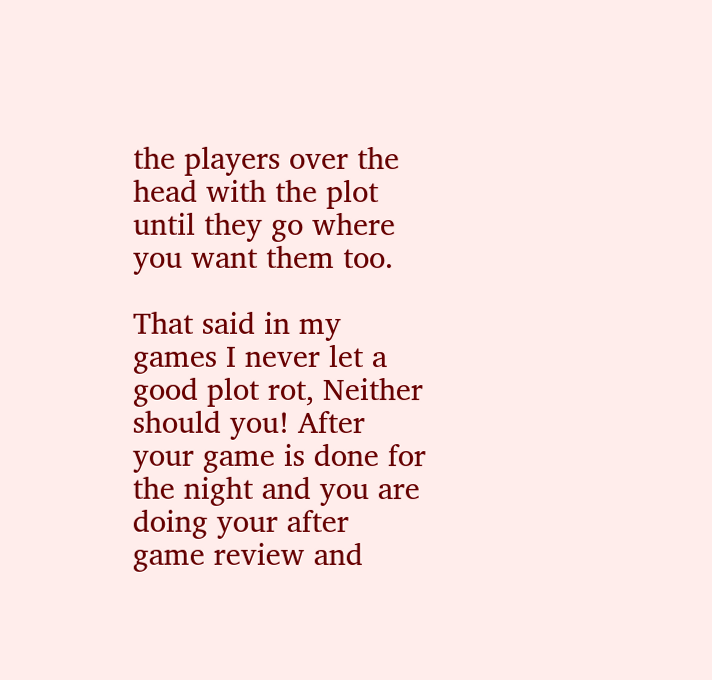the players over the head with the plot until they go where you want them too.

That said in my games I never let a good plot rot, Neither should you! After your game is done for the night and you are doing your after game review and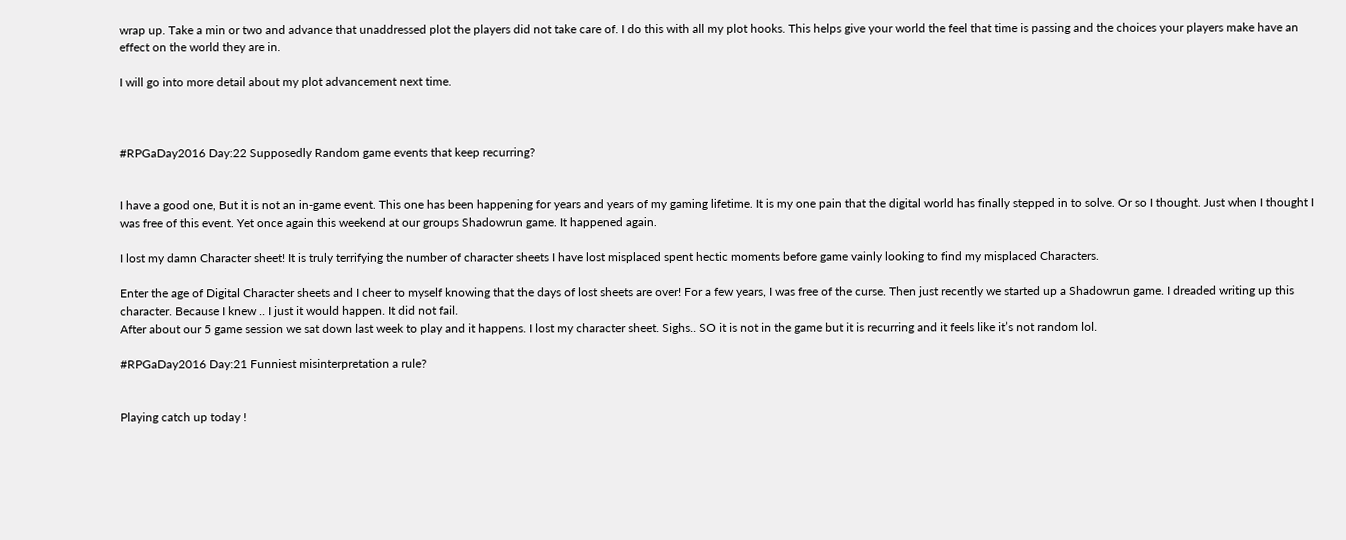wrap up. Take a min or two and advance that unaddressed plot the players did not take care of. I do this with all my plot hooks. This helps give your world the feel that time is passing and the choices your players make have an effect on the world they are in.

I will go into more detail about my plot advancement next time.



#RPGaDay2016 Day:22 Supposedly Random game events that keep recurring?


I have a good one, But it is not an in-game event. This one has been happening for years and years of my gaming lifetime. It is my one pain that the digital world has finally stepped in to solve. Or so I thought. Just when I thought I was free of this event. Yet once again this weekend at our groups Shadowrun game. It happened again.

I lost my damn Character sheet! It is truly terrifying the number of character sheets I have lost misplaced spent hectic moments before game vainly looking to find my misplaced Characters.

Enter the age of Digital Character sheets and I cheer to myself knowing that the days of lost sheets are over! For a few years, I was free of the curse. Then just recently we started up a Shadowrun game. I dreaded writing up this character. Because I knew .. I just it would happen. It did not fail.
After about our 5 game session we sat down last week to play and it happens. I lost my character sheet. Sighs.. SO it is not in the game but it is recurring and it feels like it’s not random lol.

#RPGaDay2016 Day:21 Funniest misinterpretation a rule?


Playing catch up today !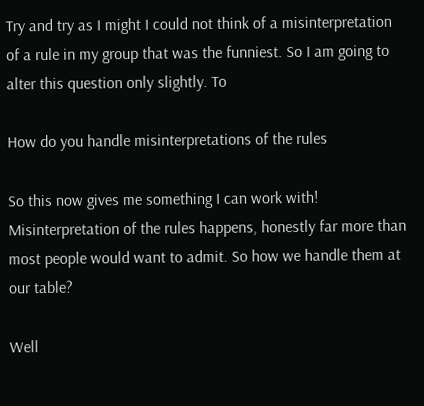Try and try as I might I could not think of a misinterpretation of a rule in my group that was the funniest. So I am going to alter this question only slightly. To

How do you handle misinterpretations of the rules

So this now gives me something I can work with! Misinterpretation of the rules happens, honestly far more than most people would want to admit. So how we handle them at our table?

Well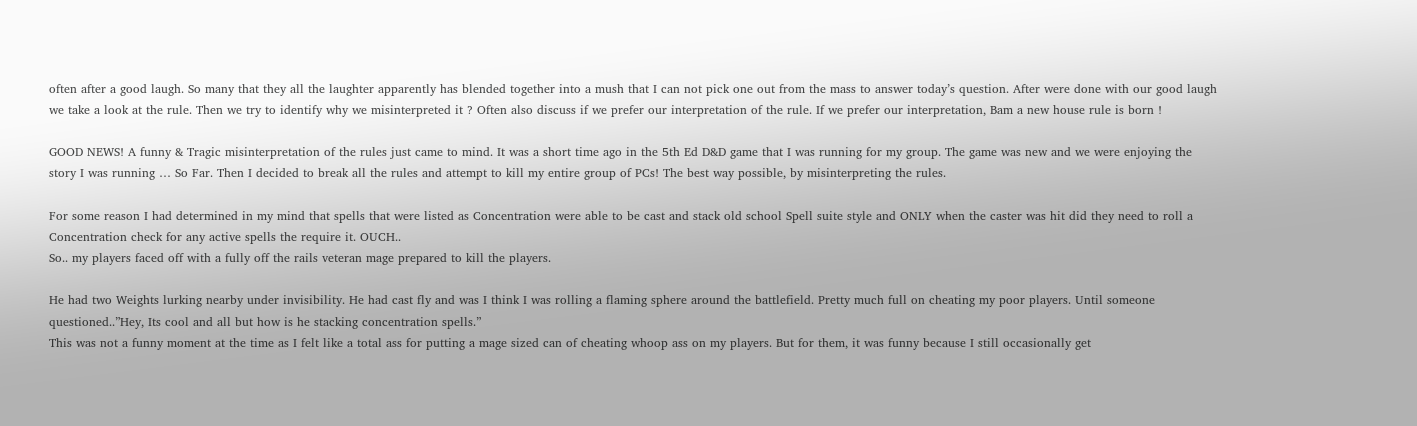often after a good laugh. So many that they all the laughter apparently has blended together into a mush that I can not pick one out from the mass to answer today’s question. After were done with our good laugh we take a look at the rule. Then we try to identify why we misinterpreted it ? Often also discuss if we prefer our interpretation of the rule. If we prefer our interpretation, Bam a new house rule is born !

GOOD NEWS! A funny & Tragic misinterpretation of the rules just came to mind. It was a short time ago in the 5th Ed D&D game that I was running for my group. The game was new and we were enjoying the story I was running … So Far. Then I decided to break all the rules and attempt to kill my entire group of PCs! The best way possible, by misinterpreting the rules.

For some reason I had determined in my mind that spells that were listed as Concentration were able to be cast and stack old school Spell suite style and ONLY when the caster was hit did they need to roll a Concentration check for any active spells the require it. OUCH..
So.. my players faced off with a fully off the rails veteran mage prepared to kill the players.

He had two Weights lurking nearby under invisibility. He had cast fly and was I think I was rolling a flaming sphere around the battlefield. Pretty much full on cheating my poor players. Until someone questioned..”Hey, Its cool and all but how is he stacking concentration spells.”
This was not a funny moment at the time as I felt like a total ass for putting a mage sized can of cheating whoop ass on my players. But for them, it was funny because I still occasionally get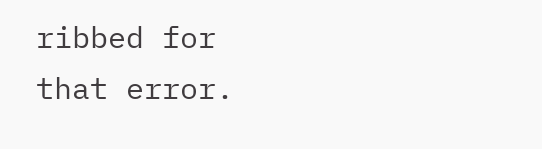ribbed for that error.